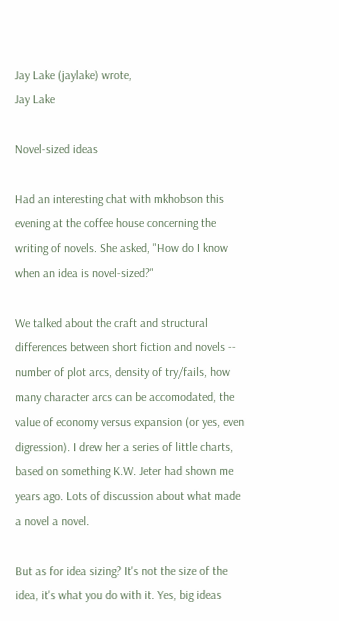Jay Lake (jaylake) wrote,
Jay Lake

Novel-sized ideas

Had an interesting chat with mkhobson this evening at the coffee house concerning the writing of novels. She asked, "How do I know when an idea is novel-sized?"

We talked about the craft and structural differences between short fiction and novels -- number of plot arcs, density of try/fails, how many character arcs can be accomodated, the value of economy versus expansion (or yes, even digression). I drew her a series of little charts, based on something K.W. Jeter had shown me years ago. Lots of discussion about what made a novel a novel.

But as for idea sizing? It's not the size of the idea, it's what you do with it. Yes, big ideas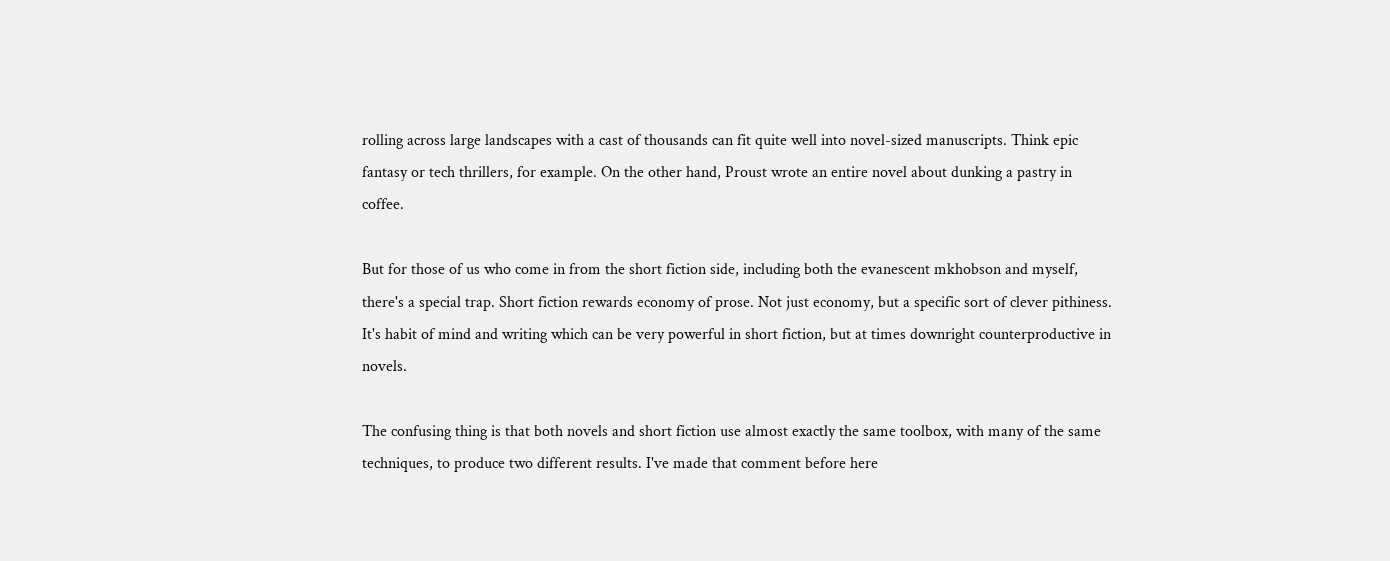rolling across large landscapes with a cast of thousands can fit quite well into novel-sized manuscripts. Think epic fantasy or tech thrillers, for example. On the other hand, Proust wrote an entire novel about dunking a pastry in coffee.

But for those of us who come in from the short fiction side, including both the evanescent mkhobson and myself, there's a special trap. Short fiction rewards economy of prose. Not just economy, but a specific sort of clever pithiness. It's habit of mind and writing which can be very powerful in short fiction, but at times downright counterproductive in novels.

The confusing thing is that both novels and short fiction use almost exactly the same toolbox, with many of the same techniques, to produce two different results. I've made that comment before here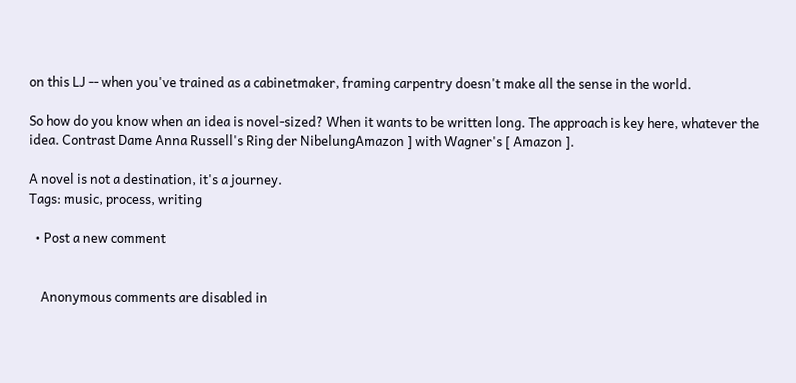on this LJ -- when you've trained as a cabinetmaker, framing carpentry doesn't make all the sense in the world.

So how do you know when an idea is novel-sized? When it wants to be written long. The approach is key here, whatever the idea. Contrast Dame Anna Russell's Ring der NibelungAmazon ] with Wagner's [ Amazon ].

A novel is not a destination, it's a journey.
Tags: music, process, writing

  • Post a new comment


    Anonymous comments are disabled in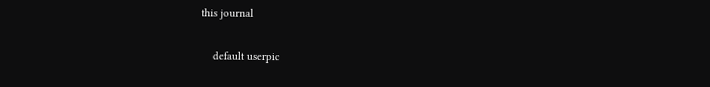this journal

    default userpic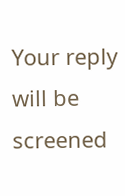Your reply will be screened